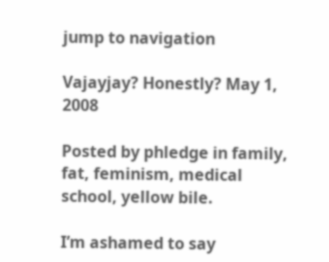jump to navigation

Vajayjay? Honestly? May 1, 2008

Posted by phledge in family, fat, feminism, medical school, yellow bile.

I’m ashamed to say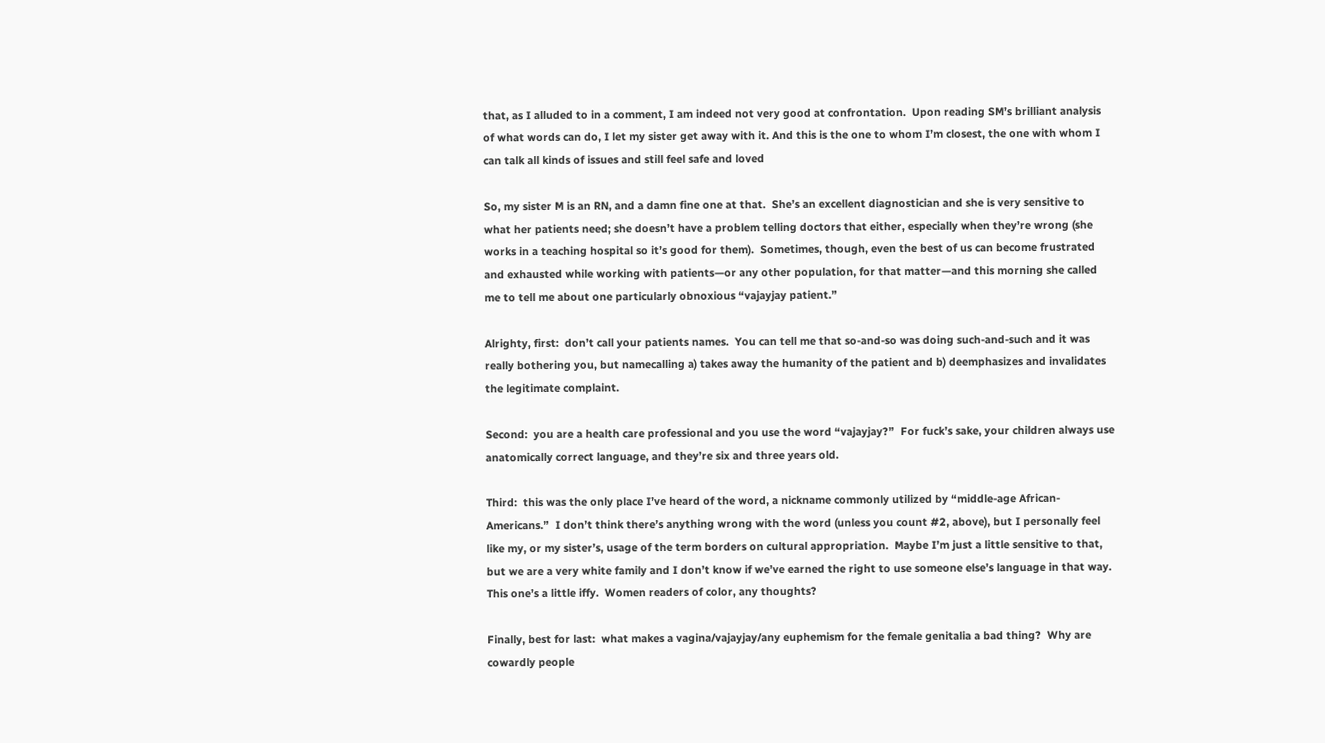that, as I alluded to in a comment, I am indeed not very good at confrontation.  Upon reading SM’s brilliant analysis of what words can do, I let my sister get away with it. And this is the one to whom I’m closest, the one with whom I can talk all kinds of issues and still feel safe and loved

So, my sister M is an RN, and a damn fine one at that.  She’s an excellent diagnostician and she is very sensitive to what her patients need; she doesn’t have a problem telling doctors that either, especially when they’re wrong (she works in a teaching hospital so it’s good for them).  Sometimes, though, even the best of us can become frustrated and exhausted while working with patients—or any other population, for that matter—and this morning she called me to tell me about one particularly obnoxious “vajayjay patient.”

Alrighty, first:  don’t call your patients names.  You can tell me that so-and-so was doing such-and-such and it was really bothering you, but namecalling a) takes away the humanity of the patient and b) deemphasizes and invalidates the legitimate complaint.

Second:  you are a health care professional and you use the word “vajayjay?”  For fuck’s sake, your children always use anatomically correct language, and they’re six and three years old.

Third:  this was the only place I’ve heard of the word, a nickname commonly utilized by “middle-age African-Americans.”  I don’t think there’s anything wrong with the word (unless you count #2, above), but I personally feel like my, or my sister’s, usage of the term borders on cultural appropriation.  Maybe I’m just a little sensitive to that, but we are a very white family and I don’t know if we’ve earned the right to use someone else’s language in that way.  This one’s a little iffy.  Women readers of color, any thoughts?

Finally, best for last:  what makes a vagina/vajayjay/any euphemism for the female genitalia a bad thing?  Why are cowardly people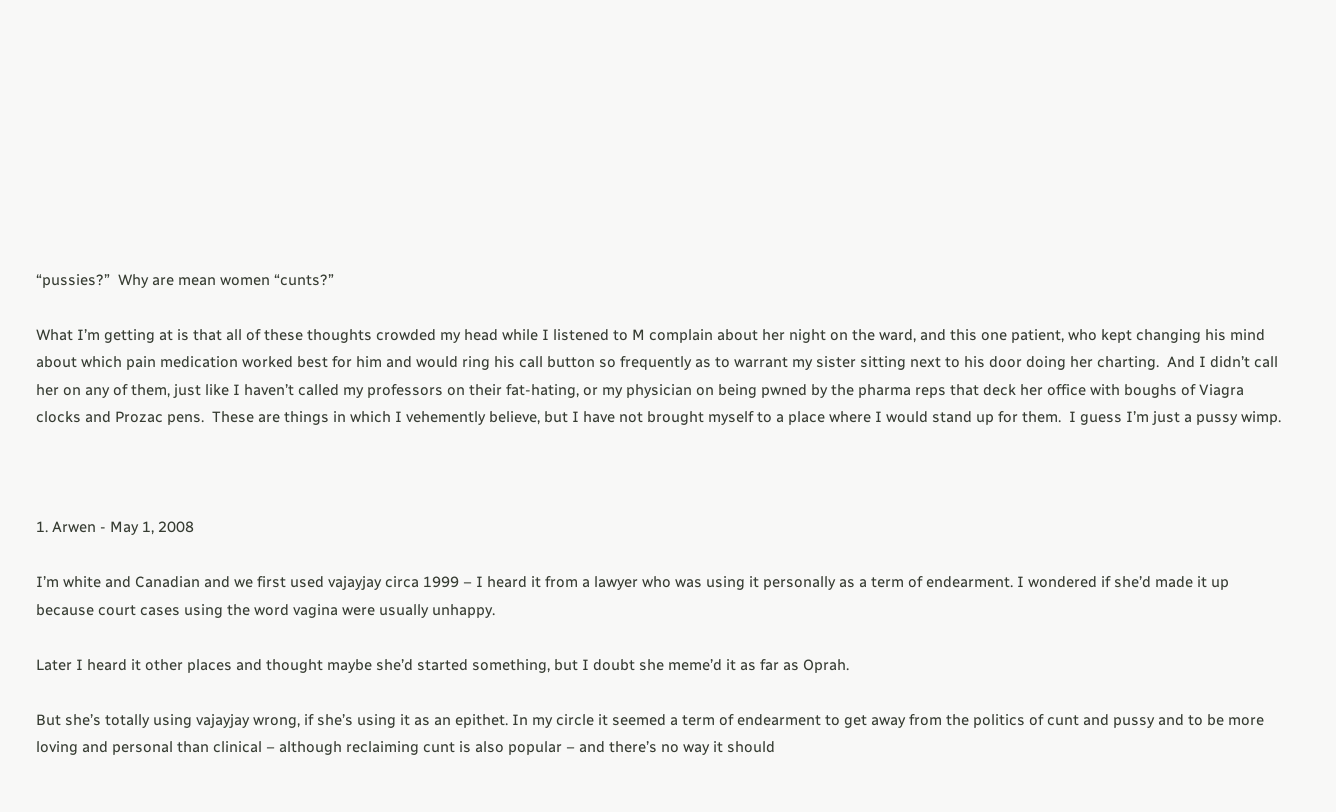“pussies?”  Why are mean women “cunts?”

What I’m getting at is that all of these thoughts crowded my head while I listened to M complain about her night on the ward, and this one patient, who kept changing his mind about which pain medication worked best for him and would ring his call button so frequently as to warrant my sister sitting next to his door doing her charting.  And I didn’t call her on any of them, just like I haven’t called my professors on their fat-hating, or my physician on being pwned by the pharma reps that deck her office with boughs of Viagra clocks and Prozac pens.  These are things in which I vehemently believe, but I have not brought myself to a place where I would stand up for them.  I guess I’m just a pussy wimp.



1. Arwen - May 1, 2008

I’m white and Canadian and we first used vajayjay circa 1999 – I heard it from a lawyer who was using it personally as a term of endearment. I wondered if she’d made it up because court cases using the word vagina were usually unhappy.

Later I heard it other places and thought maybe she’d started something, but I doubt she meme’d it as far as Oprah.

But she’s totally using vajayjay wrong, if she’s using it as an epithet. In my circle it seemed a term of endearment to get away from the politics of cunt and pussy and to be more loving and personal than clinical – although reclaiming cunt is also popular – and there’s no way it should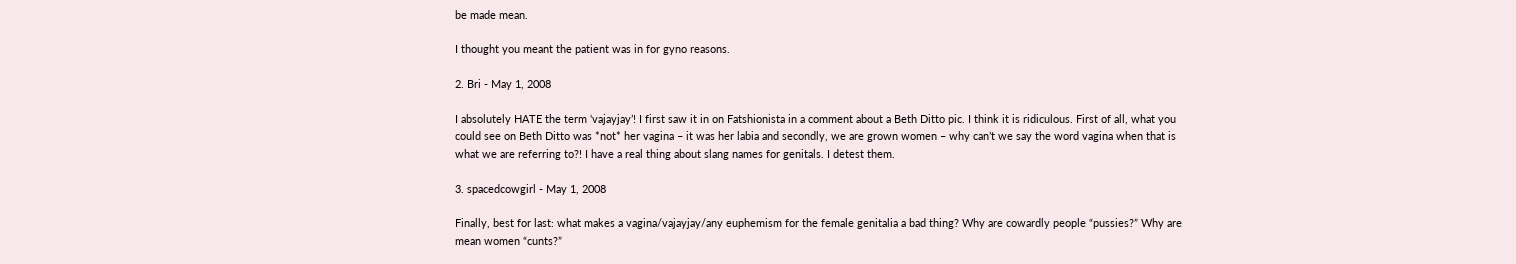be made mean.

I thought you meant the patient was in for gyno reasons.

2. Bri - May 1, 2008

I absolutely HATE the term ‘vajayjay’! I first saw it in on Fatshionista in a comment about a Beth Ditto pic. I think it is ridiculous. First of all, what you could see on Beth Ditto was *not* her vagina – it was her labia and secondly, we are grown women – why can’t we say the word vagina when that is what we are referring to?! I have a real thing about slang names for genitals. I detest them.

3. spacedcowgirl - May 1, 2008

Finally, best for last: what makes a vagina/vajayjay/any euphemism for the female genitalia a bad thing? Why are cowardly people “pussies?” Why are mean women “cunts?”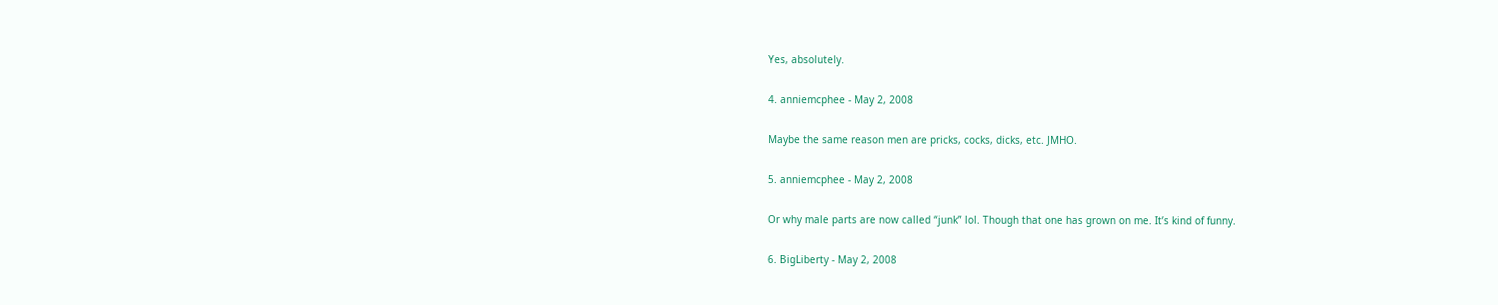Yes, absolutely.

4. anniemcphee - May 2, 2008

Maybe the same reason men are pricks, cocks, dicks, etc. JMHO.

5. anniemcphee - May 2, 2008

Or why male parts are now called “junk” lol. Though that one has grown on me. It’s kind of funny.

6. BigLiberty - May 2, 2008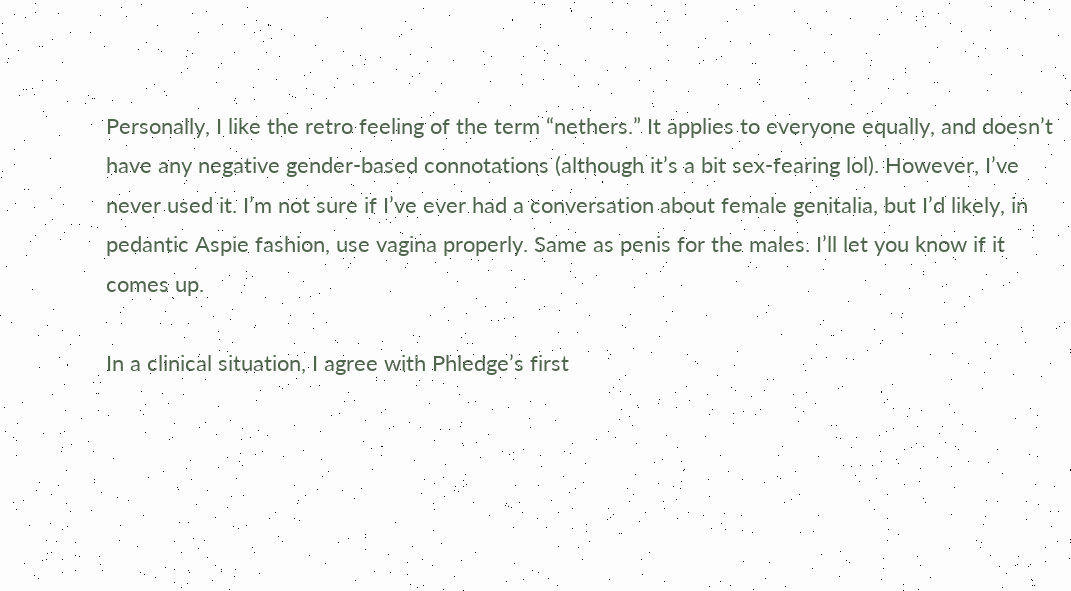Personally, I like the retro feeling of the term “nethers.” It applies to everyone equally, and doesn’t have any negative gender-based connotations (although it’s a bit sex-fearing lol). However, I’ve never used it. I’m not sure if I’ve ever had a conversation about female genitalia, but I’d likely, in pedantic Aspie fashion, use vagina properly. Same as penis for the males. I’ll let you know if it comes up.

In a clinical situation, I agree with Phledge’s first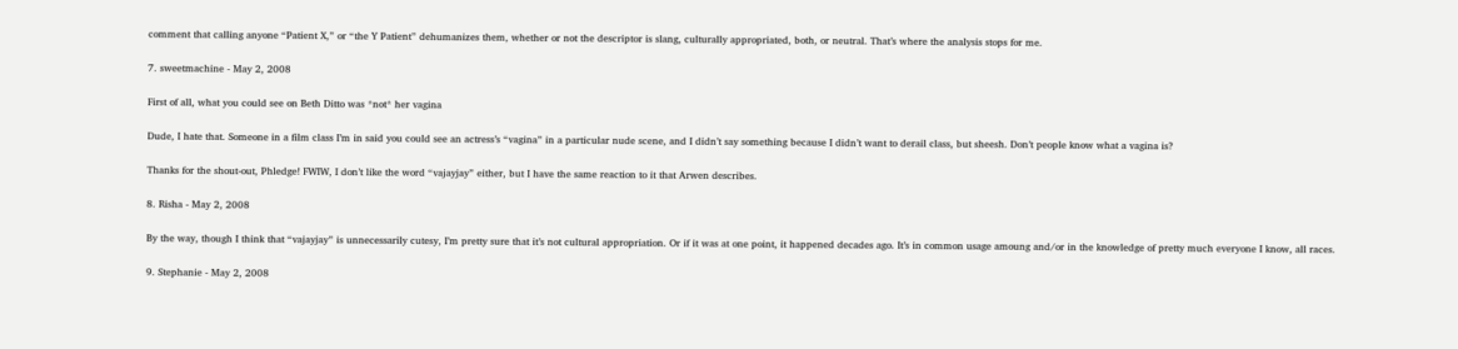comment that calling anyone “Patient X,” or “the Y Patient” dehumanizes them, whether or not the descriptor is slang, culturally appropriated, both, or neutral. That’s where the analysis stops for me.

7. sweetmachine - May 2, 2008

First of all, what you could see on Beth Ditto was *not* her vagina

Dude, I hate that. Someone in a film class I’m in said you could see an actress’s “vagina” in a particular nude scene, and I didn’t say something because I didn’t want to derail class, but sheesh. Don’t people know what a vagina is?

Thanks for the shout-out, Phledge! FWIW, I don’t like the word “vajayjay” either, but I have the same reaction to it that Arwen describes.

8. Risha - May 2, 2008

By the way, though I think that “vajayjay” is unnecessarily cutesy, I’m pretty sure that it’s not cultural appropriation. Or if it was at one point, it happened decades ago. It’s in common usage amoung and/or in the knowledge of pretty much everyone I know, all races.

9. Stephanie - May 2, 2008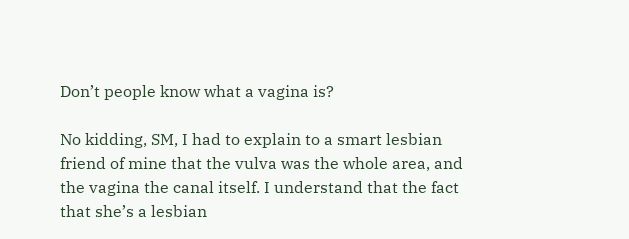Don’t people know what a vagina is?

No kidding, SM, I had to explain to a smart lesbian friend of mine that the vulva was the whole area, and the vagina the canal itself. I understand that the fact that she’s a lesbian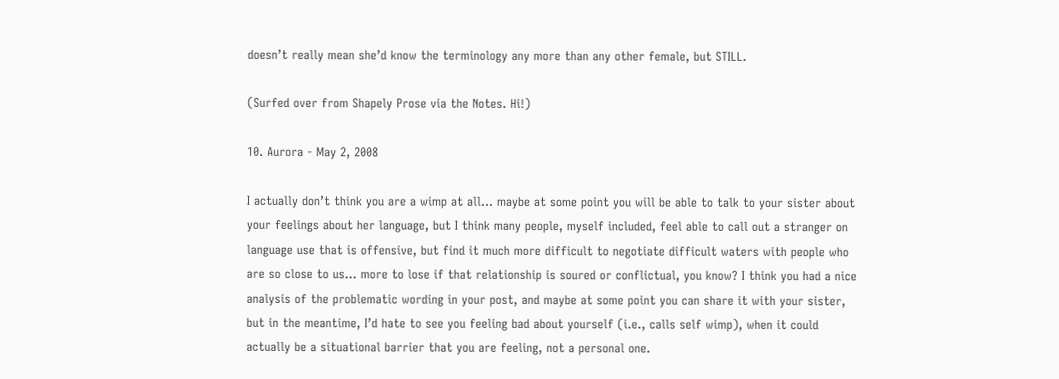doesn’t really mean she’d know the terminology any more than any other female, but STILL.

(Surfed over from Shapely Prose via the Notes. Hi!)

10. Aurora - May 2, 2008

I actually don’t think you are a wimp at all… maybe at some point you will be able to talk to your sister about your feelings about her language, but I think many people, myself included, feel able to call out a stranger on language use that is offensive, but find it much more difficult to negotiate difficult waters with people who are so close to us… more to lose if that relationship is soured or conflictual, you know? I think you had a nice analysis of the problematic wording in your post, and maybe at some point you can share it with your sister, but in the meantime, I’d hate to see you feeling bad about yourself (i.e., calls self wimp), when it could actually be a situational barrier that you are feeling, not a personal one.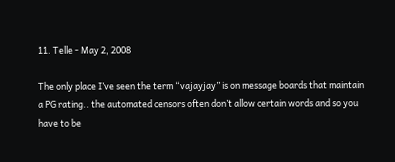11. Telle - May 2, 2008

The only place I’ve seen the term “vajayjay” is on message boards that maintain a PG rating.. the automated censors often don’t allow certain words and so you have to be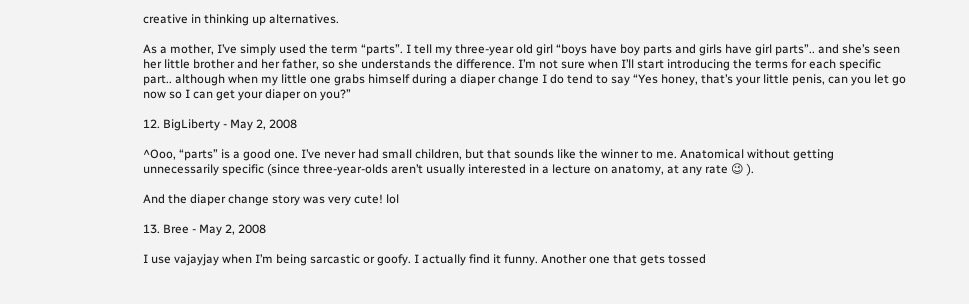creative in thinking up alternatives.

As a mother, I’ve simply used the term “parts”. I tell my three-year old girl “boys have boy parts and girls have girl parts”.. and she’s seen her little brother and her father, so she understands the difference. I’m not sure when I’ll start introducing the terms for each specific part.. although when my little one grabs himself during a diaper change I do tend to say “Yes honey, that’s your little penis, can you let go now so I can get your diaper on you?”

12. BigLiberty - May 2, 2008

^Ooo, “parts” is a good one. I’ve never had small children, but that sounds like the winner to me. Anatomical without getting unnecessarily specific (since three-year-olds aren’t usually interested in a lecture on anatomy, at any rate 😉 ).

And the diaper change story was very cute! lol

13. Bree - May 2, 2008

I use vajayjay when I’m being sarcastic or goofy. I actually find it funny. Another one that gets tossed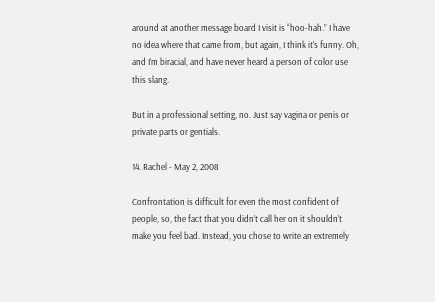around at another message board I visit is “hoo-hah.” I have no idea where that came from, but again, I think it’s funny. Oh, and I’m biracial, and have never heard a person of color use this slang.

But in a professional setting, no. Just say vagina or penis or private parts or gentials.

14. Rachel - May 2, 2008

Confrontation is difficult for even the most confident of people, so, the fact that you didn’t call her on it shouldn’t make you feel bad. Instead, you chose to write an extremely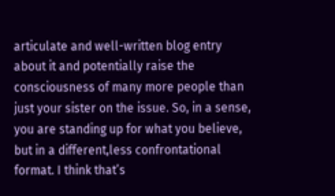articulate and well-written blog entry about it and potentially raise the consciousness of many more people than just your sister on the issue. So, in a sense, you are standing up for what you believe, but in a different,less confrontational format. I think that’s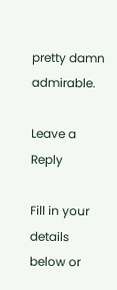pretty damn admirable.

Leave a Reply

Fill in your details below or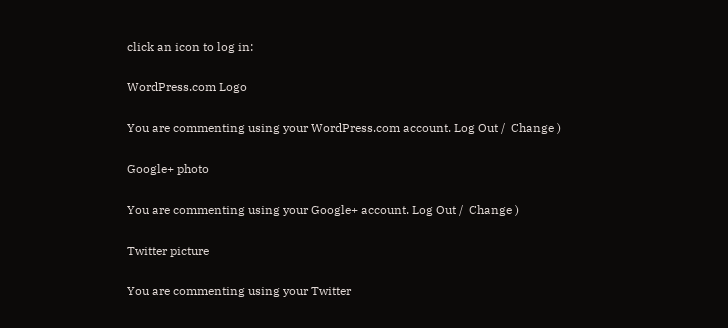click an icon to log in:

WordPress.com Logo

You are commenting using your WordPress.com account. Log Out /  Change )

Google+ photo

You are commenting using your Google+ account. Log Out /  Change )

Twitter picture

You are commenting using your Twitter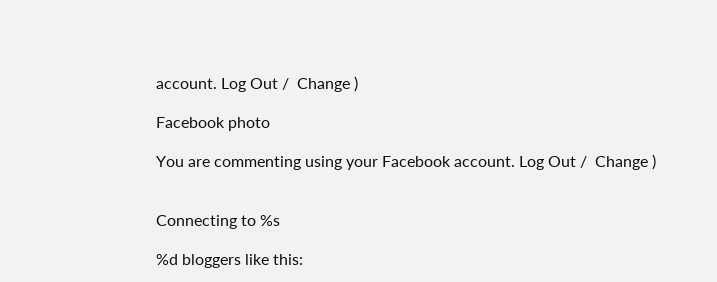account. Log Out /  Change )

Facebook photo

You are commenting using your Facebook account. Log Out /  Change )


Connecting to %s

%d bloggers like this: